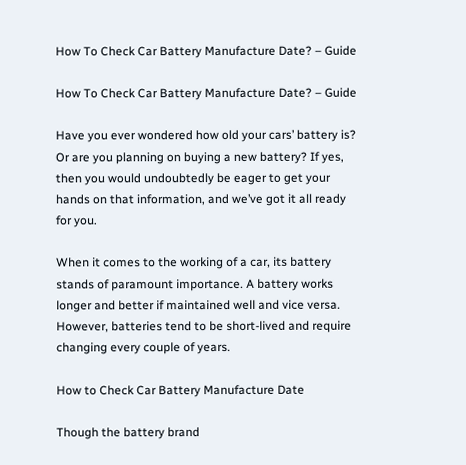How To Check Car Battery Manufacture Date? – Guide

How To Check Car Battery Manufacture Date? – Guide

Have you ever wondered how old your cars’ battery is? Or are you planning on buying a new battery? If yes, then you would undoubtedly be eager to get your hands on that information, and we’ve got it all ready for you.

When it comes to the working of a car, its battery stands of paramount importance. A battery works longer and better if maintained well and vice versa. However, batteries tend to be short-lived and require changing every couple of years.

How to Check Car Battery Manufacture Date

Though the battery brand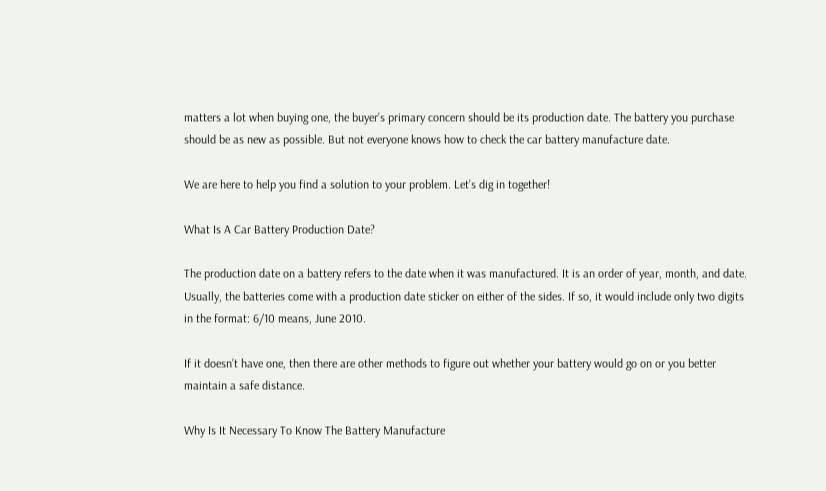matters a lot when buying one, the buyer’s primary concern should be its production date. The battery you purchase should be as new as possible. But not everyone knows how to check the car battery manufacture date.

We are here to help you find a solution to your problem. Let’s dig in together!

What Is A Car Battery Production Date?

The production date on a battery refers to the date when it was manufactured. It is an order of year, month, and date. Usually, the batteries come with a production date sticker on either of the sides. If so, it would include only two digits in the format: 6/10 means, June 2010.

If it doesn’t have one, then there are other methods to figure out whether your battery would go on or you better maintain a safe distance.

Why Is It Necessary To Know The Battery Manufacture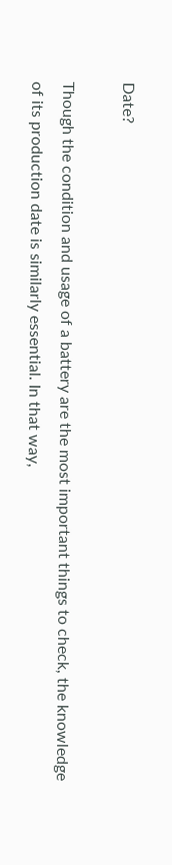Date?

Though the condition and usage of a battery are the most important things to check, the knowledge of its production date is similarly essential. In that way,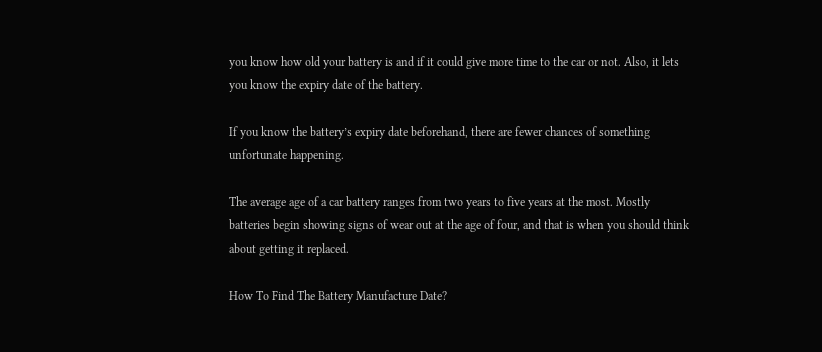you know how old your battery is and if it could give more time to the car or not. Also, it lets you know the expiry date of the battery.

If you know the battery’s expiry date beforehand, there are fewer chances of something unfortunate happening.

The average age of a car battery ranges from two years to five years at the most. Mostly batteries begin showing signs of wear out at the age of four, and that is when you should think about getting it replaced.

How To Find The Battery Manufacture Date?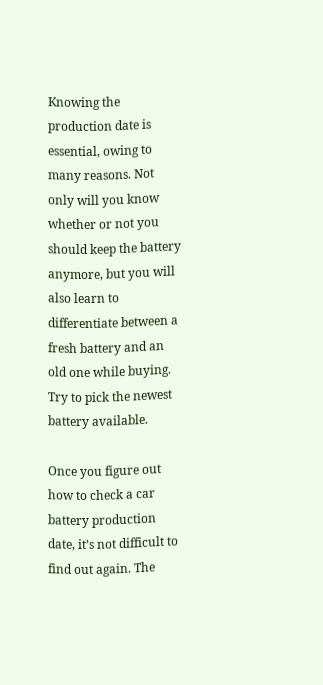Knowing the production date is essential, owing to many reasons. Not only will you know whether or not you should keep the battery anymore, but you will also learn to differentiate between a fresh battery and an old one while buying. Try to pick the newest battery available.

Once you figure out how to check a car battery production date, it’s not difficult to find out again. The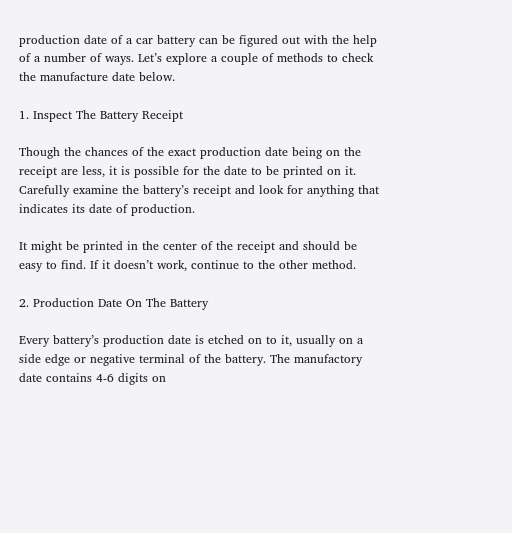production date of a car battery can be figured out with the help of a number of ways. Let’s explore a couple of methods to check the manufacture date below.

1. Inspect The Battery Receipt

Though the chances of the exact production date being on the receipt are less, it is possible for the date to be printed on it. Carefully examine the battery’s receipt and look for anything that indicates its date of production.

It might be printed in the center of the receipt and should be easy to find. If it doesn’t work, continue to the other method.

2. Production Date On The Battery

Every battery’s production date is etched on to it, usually on a side edge or negative terminal of the battery. The manufactory date contains 4-6 digits on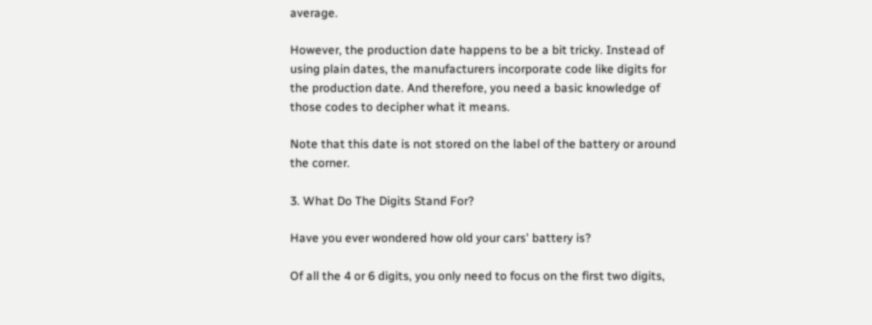average.

However, the production date happens to be a bit tricky. Instead of using plain dates, the manufacturers incorporate code like digits for the production date. And therefore, you need a basic knowledge of those codes to decipher what it means.

Note that this date is not stored on the label of the battery or around the corner.

3. What Do The Digits Stand For?

Have you ever wondered how old your cars' battery is?

Of all the 4 or 6 digits, you only need to focus on the first two digits,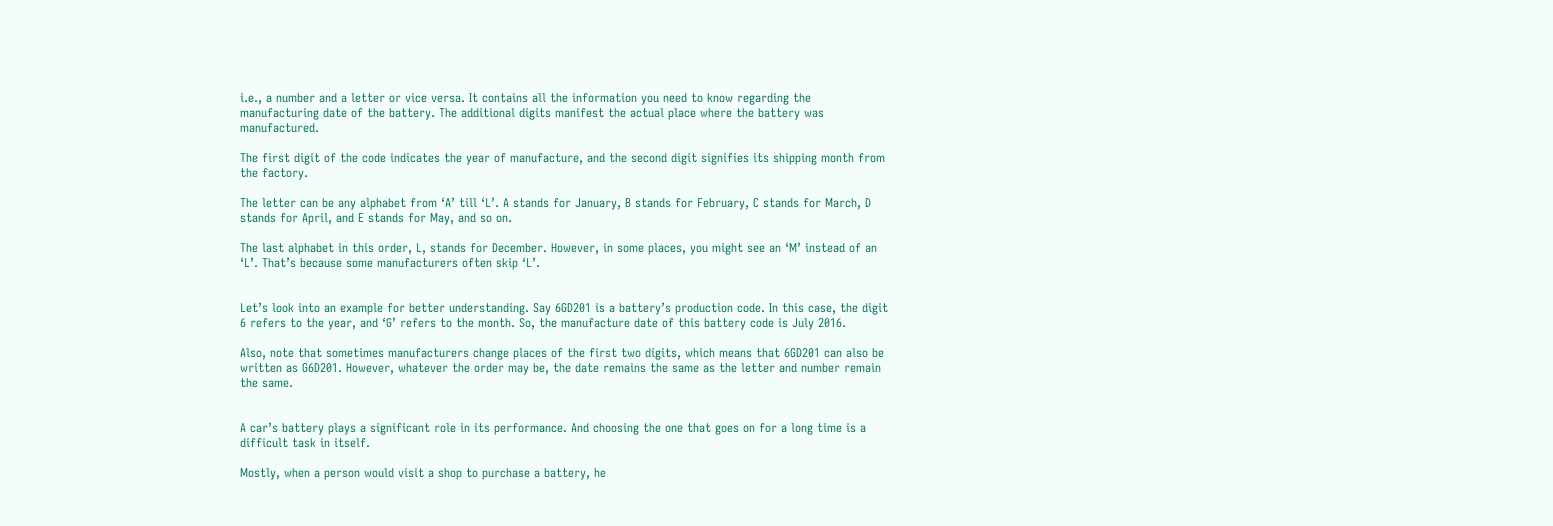i.e., a number and a letter or vice versa. It contains all the information you need to know regarding the manufacturing date of the battery. The additional digits manifest the actual place where the battery was manufactured.

The first digit of the code indicates the year of manufacture, and the second digit signifies its shipping month from the factory.

The letter can be any alphabet from ‘A’ till ‘L’. A stands for January, B stands for February, C stands for March, D stands for April, and E stands for May, and so on.

The last alphabet in this order, L, stands for December. However, in some places, you might see an ‘M’ instead of an ‘L’. That’s because some manufacturers often skip ‘L’.


Let’s look into an example for better understanding. Say 6GD201 is a battery’s production code. In this case, the digit 6 refers to the year, and ‘G’ refers to the month. So, the manufacture date of this battery code is July 2016.

Also, note that sometimes manufacturers change places of the first two digits, which means that 6GD201 can also be written as G6D201. However, whatever the order may be, the date remains the same as the letter and number remain the same.


A car’s battery plays a significant role in its performance. And choosing the one that goes on for a long time is a difficult task in itself.

Mostly, when a person would visit a shop to purchase a battery, he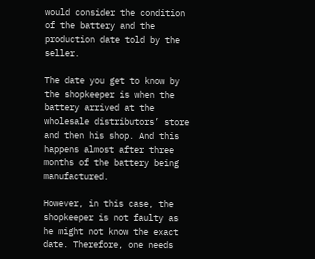would consider the condition of the battery and the production date told by the seller.

The date you get to know by the shopkeeper is when the battery arrived at the wholesale distributors’ store and then his shop. And this happens almost after three months of the battery being manufactured.

However, in this case, the shopkeeper is not faulty as he might not know the exact date. Therefore, one needs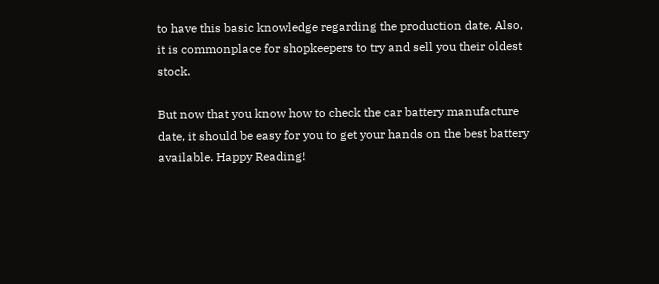to have this basic knowledge regarding the production date. Also, it is commonplace for shopkeepers to try and sell you their oldest stock.

But now that you know how to check the car battery manufacture date, it should be easy for you to get your hands on the best battery available. Happy Reading!